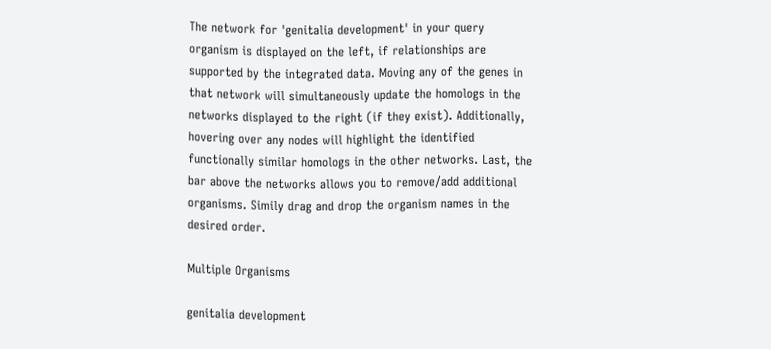The network for 'genitalia development' in your query organism is displayed on the left, if relationships are supported by the integrated data. Moving any of the genes in that network will simultaneously update the homologs in the networks displayed to the right (if they exist). Additionally, hovering over any nodes will highlight the identified functionally similar homologs in the other networks. Last, the bar above the networks allows you to remove/add additional organisms. Simily drag and drop the organism names in the desired order.

Multiple Organisms

genitalia development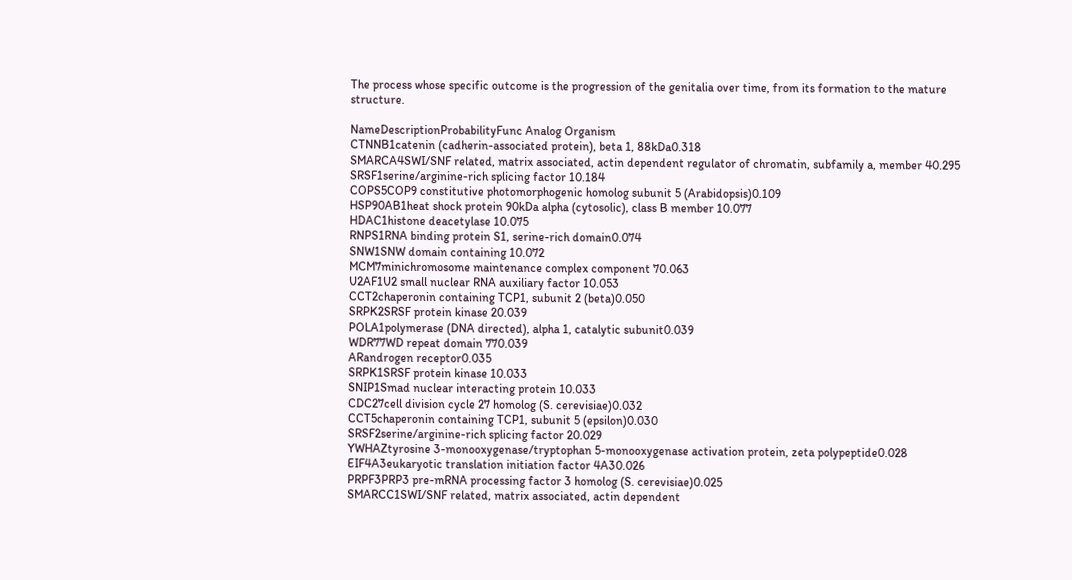The process whose specific outcome is the progression of the genitalia over time, from its formation to the mature structure.

NameDescriptionProbabilityFunc Analog Organism
CTNNB1catenin (cadherin-associated protein), beta 1, 88kDa0.318
SMARCA4SWI/SNF related, matrix associated, actin dependent regulator of chromatin, subfamily a, member 40.295
SRSF1serine/arginine-rich splicing factor 10.184
COPS5COP9 constitutive photomorphogenic homolog subunit 5 (Arabidopsis)0.109
HSP90AB1heat shock protein 90kDa alpha (cytosolic), class B member 10.077
HDAC1histone deacetylase 10.075
RNPS1RNA binding protein S1, serine-rich domain0.074
SNW1SNW domain containing 10.072
MCM7minichromosome maintenance complex component 70.063
U2AF1U2 small nuclear RNA auxiliary factor 10.053
CCT2chaperonin containing TCP1, subunit 2 (beta)0.050
SRPK2SRSF protein kinase 20.039
POLA1polymerase (DNA directed), alpha 1, catalytic subunit0.039
WDR77WD repeat domain 770.039
ARandrogen receptor0.035
SRPK1SRSF protein kinase 10.033
SNIP1Smad nuclear interacting protein 10.033
CDC27cell division cycle 27 homolog (S. cerevisiae)0.032
CCT5chaperonin containing TCP1, subunit 5 (epsilon)0.030
SRSF2serine/arginine-rich splicing factor 20.029
YWHAZtyrosine 3-monooxygenase/tryptophan 5-monooxygenase activation protein, zeta polypeptide0.028
EIF4A3eukaryotic translation initiation factor 4A30.026
PRPF3PRP3 pre-mRNA processing factor 3 homolog (S. cerevisiae)0.025
SMARCC1SWI/SNF related, matrix associated, actin dependent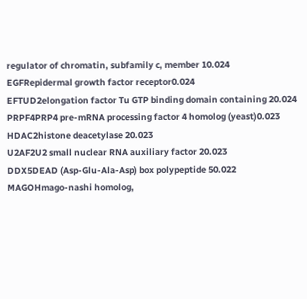regulator of chromatin, subfamily c, member 10.024
EGFRepidermal growth factor receptor0.024
EFTUD2elongation factor Tu GTP binding domain containing 20.024
PRPF4PRP4 pre-mRNA processing factor 4 homolog (yeast)0.023
HDAC2histone deacetylase 20.023
U2AF2U2 small nuclear RNA auxiliary factor 20.023
DDX5DEAD (Asp-Glu-Ala-Asp) box polypeptide 50.022
MAGOHmago-nashi homolog,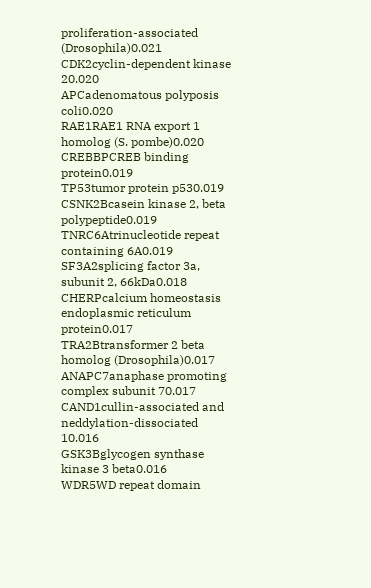proliferation-associated (Drosophila)0.021
CDK2cyclin-dependent kinase 20.020
APCadenomatous polyposis coli0.020
RAE1RAE1 RNA export 1 homolog (S. pombe)0.020
CREBBPCREB binding protein0.019
TP53tumor protein p530.019
CSNK2Bcasein kinase 2, beta polypeptide0.019
TNRC6Atrinucleotide repeat containing 6A0.019
SF3A2splicing factor 3a, subunit 2, 66kDa0.018
CHERPcalcium homeostasis endoplasmic reticulum protein0.017
TRA2Btransformer 2 beta homolog (Drosophila)0.017
ANAPC7anaphase promoting complex subunit 70.017
CAND1cullin-associated and neddylation-dissociated 10.016
GSK3Bglycogen synthase kinase 3 beta0.016
WDR5WD repeat domain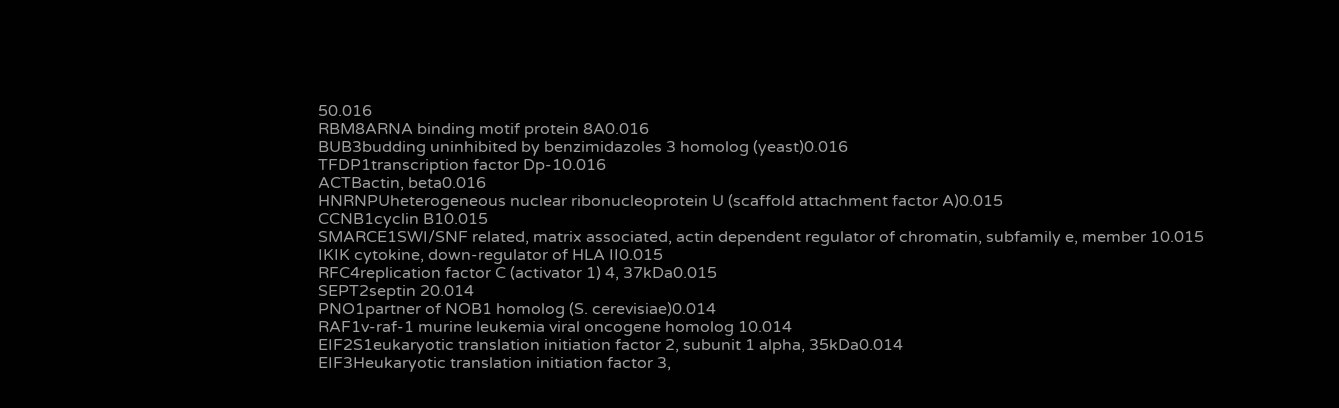50.016
RBM8ARNA binding motif protein 8A0.016
BUB3budding uninhibited by benzimidazoles 3 homolog (yeast)0.016
TFDP1transcription factor Dp-10.016
ACTBactin, beta0.016
HNRNPUheterogeneous nuclear ribonucleoprotein U (scaffold attachment factor A)0.015
CCNB1cyclin B10.015
SMARCE1SWI/SNF related, matrix associated, actin dependent regulator of chromatin, subfamily e, member 10.015
IKIK cytokine, down-regulator of HLA II0.015
RFC4replication factor C (activator 1) 4, 37kDa0.015
SEPT2septin 20.014
PNO1partner of NOB1 homolog (S. cerevisiae)0.014
RAF1v-raf-1 murine leukemia viral oncogene homolog 10.014
EIF2S1eukaryotic translation initiation factor 2, subunit 1 alpha, 35kDa0.014
EIF3Heukaryotic translation initiation factor 3,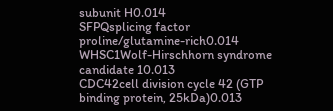subunit H0.014
SFPQsplicing factor proline/glutamine-rich0.014
WHSC1Wolf-Hirschhorn syndrome candidate 10.013
CDC42cell division cycle 42 (GTP binding protein, 25kDa)0.013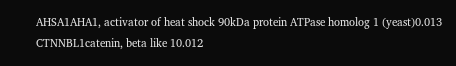AHSA1AHA1, activator of heat shock 90kDa protein ATPase homolog 1 (yeast)0.013
CTNNBL1catenin, beta like 10.012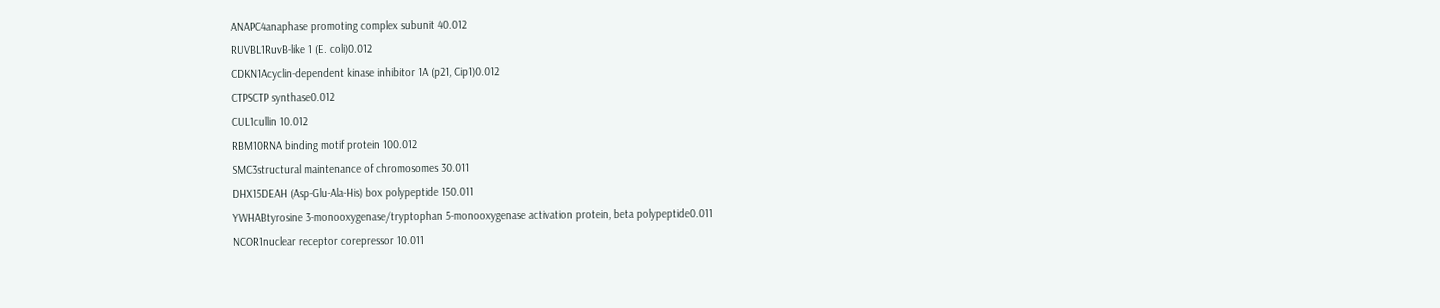ANAPC4anaphase promoting complex subunit 40.012
RUVBL1RuvB-like 1 (E. coli)0.012
CDKN1Acyclin-dependent kinase inhibitor 1A (p21, Cip1)0.012
CTPSCTP synthase0.012
CUL1cullin 10.012
RBM10RNA binding motif protein 100.012
SMC3structural maintenance of chromosomes 30.011
DHX15DEAH (Asp-Glu-Ala-His) box polypeptide 150.011
YWHABtyrosine 3-monooxygenase/tryptophan 5-monooxygenase activation protein, beta polypeptide0.011
NCOR1nuclear receptor corepressor 10.011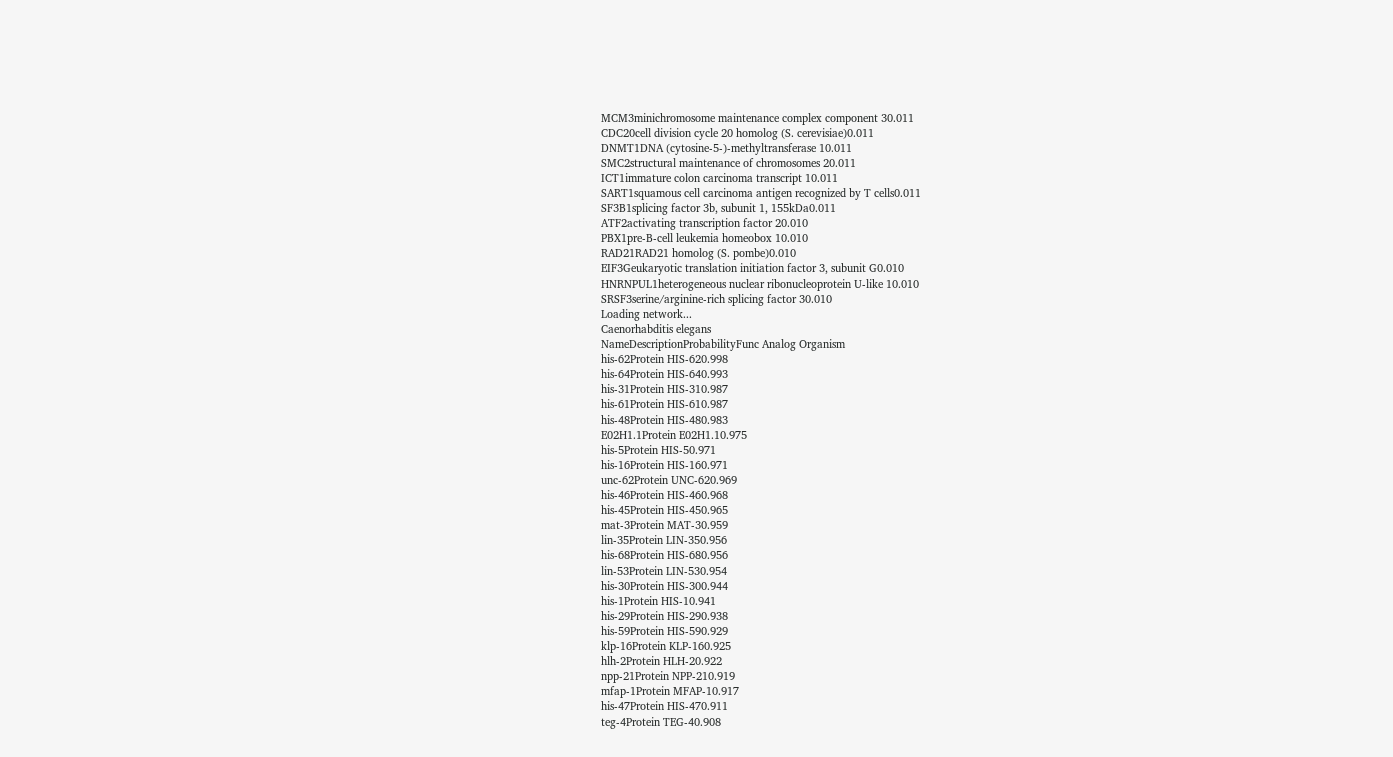MCM3minichromosome maintenance complex component 30.011
CDC20cell division cycle 20 homolog (S. cerevisiae)0.011
DNMT1DNA (cytosine-5-)-methyltransferase 10.011
SMC2structural maintenance of chromosomes 20.011
ICT1immature colon carcinoma transcript 10.011
SART1squamous cell carcinoma antigen recognized by T cells0.011
SF3B1splicing factor 3b, subunit 1, 155kDa0.011
ATF2activating transcription factor 20.010
PBX1pre-B-cell leukemia homeobox 10.010
RAD21RAD21 homolog (S. pombe)0.010
EIF3Geukaryotic translation initiation factor 3, subunit G0.010
HNRNPUL1heterogeneous nuclear ribonucleoprotein U-like 10.010
SRSF3serine/arginine-rich splicing factor 30.010
Loading network...
Caenorhabditis elegans
NameDescriptionProbabilityFunc Analog Organism
his-62Protein HIS-620.998
his-64Protein HIS-640.993
his-31Protein HIS-310.987
his-61Protein HIS-610.987
his-48Protein HIS-480.983
E02H1.1Protein E02H1.10.975
his-5Protein HIS-50.971
his-16Protein HIS-160.971
unc-62Protein UNC-620.969
his-46Protein HIS-460.968
his-45Protein HIS-450.965
mat-3Protein MAT-30.959
lin-35Protein LIN-350.956
his-68Protein HIS-680.956
lin-53Protein LIN-530.954
his-30Protein HIS-300.944
his-1Protein HIS-10.941
his-29Protein HIS-290.938
his-59Protein HIS-590.929
klp-16Protein KLP-160.925
hlh-2Protein HLH-20.922
npp-21Protein NPP-210.919
mfap-1Protein MFAP-10.917
his-47Protein HIS-470.911
teg-4Protein TEG-40.908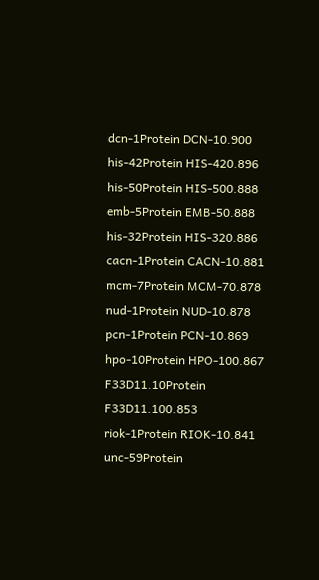dcn-1Protein DCN-10.900
his-42Protein HIS-420.896
his-50Protein HIS-500.888
emb-5Protein EMB-50.888
his-32Protein HIS-320.886
cacn-1Protein CACN-10.881
mcm-7Protein MCM-70.878
nud-1Protein NUD-10.878
pcn-1Protein PCN-10.869
hpo-10Protein HPO-100.867
F33D11.10Protein F33D11.100.853
riok-1Protein RIOK-10.841
unc-59Protein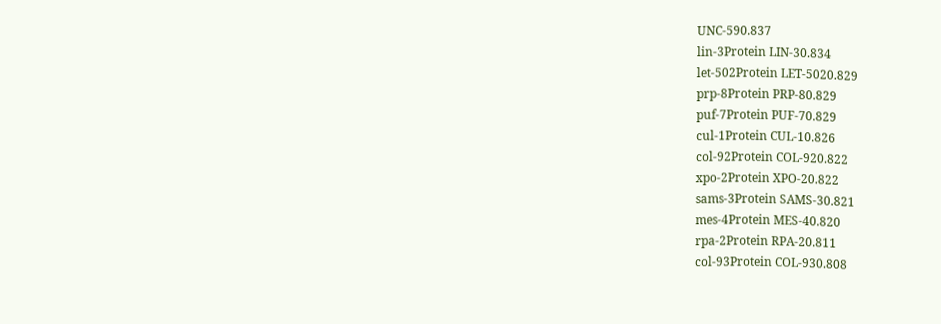UNC-590.837
lin-3Protein LIN-30.834
let-502Protein LET-5020.829
prp-8Protein PRP-80.829
puf-7Protein PUF-70.829
cul-1Protein CUL-10.826
col-92Protein COL-920.822
xpo-2Protein XPO-20.822
sams-3Protein SAMS-30.821
mes-4Protein MES-40.820
rpa-2Protein RPA-20.811
col-93Protein COL-930.808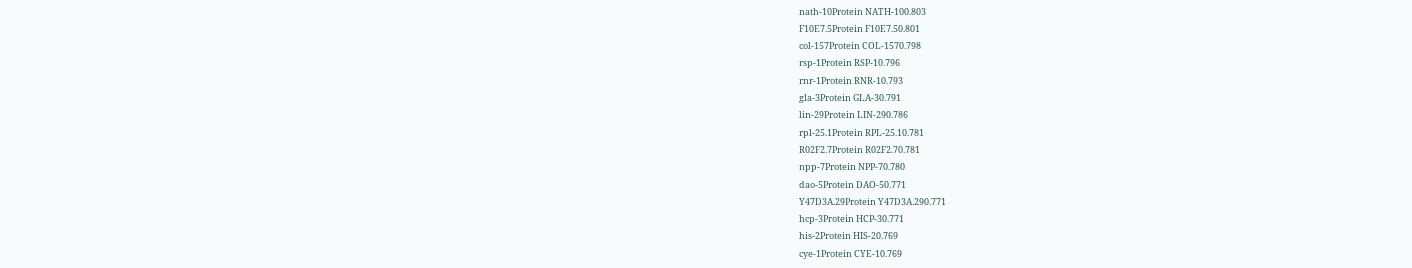nath-10Protein NATH-100.803
F10E7.5Protein F10E7.50.801
col-157Protein COL-1570.798
rsp-1Protein RSP-10.796
rnr-1Protein RNR-10.793
gla-3Protein GLA-30.791
lin-29Protein LIN-290.786
rpl-25.1Protein RPL-25.10.781
R02F2.7Protein R02F2.70.781
npp-7Protein NPP-70.780
dao-5Protein DAO-50.771
Y47D3A.29Protein Y47D3A.290.771
hcp-3Protein HCP-30.771
his-2Protein HIS-20.769
cye-1Protein CYE-10.769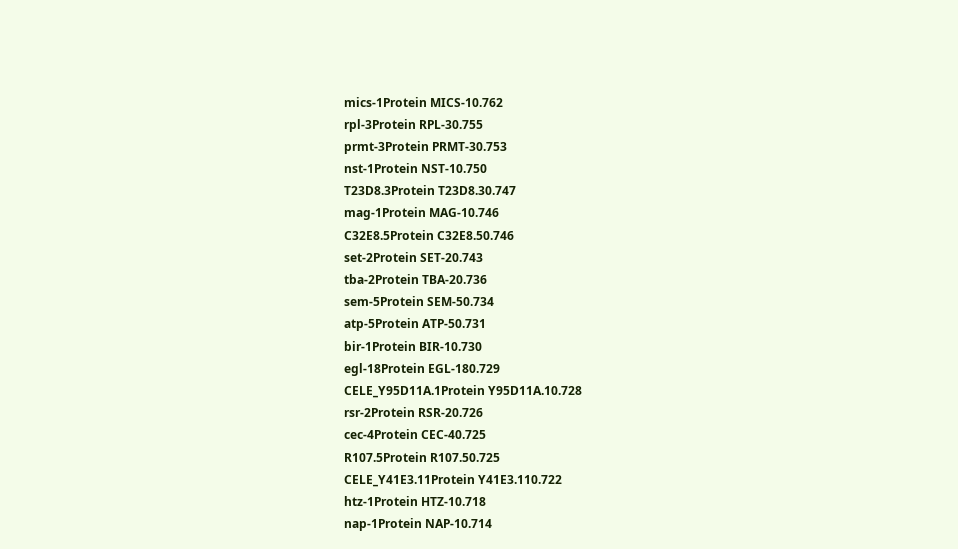mics-1Protein MICS-10.762
rpl-3Protein RPL-30.755
prmt-3Protein PRMT-30.753
nst-1Protein NST-10.750
T23D8.3Protein T23D8.30.747
mag-1Protein MAG-10.746
C32E8.5Protein C32E8.50.746
set-2Protein SET-20.743
tba-2Protein TBA-20.736
sem-5Protein SEM-50.734
atp-5Protein ATP-50.731
bir-1Protein BIR-10.730
egl-18Protein EGL-180.729
CELE_Y95D11A.1Protein Y95D11A.10.728
rsr-2Protein RSR-20.726
cec-4Protein CEC-40.725
R107.5Protein R107.50.725
CELE_Y41E3.11Protein Y41E3.110.722
htz-1Protein HTZ-10.718
nap-1Protein NAP-10.714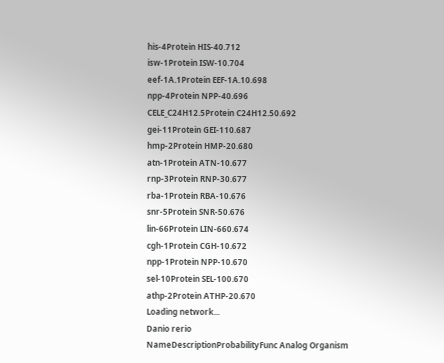his-4Protein HIS-40.712
isw-1Protein ISW-10.704
eef-1A.1Protein EEF-1A.10.698
npp-4Protein NPP-40.696
CELE_C24H12.5Protein C24H12.50.692
gei-11Protein GEI-110.687
hmp-2Protein HMP-20.680
atn-1Protein ATN-10.677
rnp-3Protein RNP-30.677
rba-1Protein RBA-10.676
snr-5Protein SNR-50.676
lin-66Protein LIN-660.674
cgh-1Protein CGH-10.672
npp-1Protein NPP-10.670
sel-10Protein SEL-100.670
athp-2Protein ATHP-20.670
Loading network...
Danio rerio
NameDescriptionProbabilityFunc Analog Organism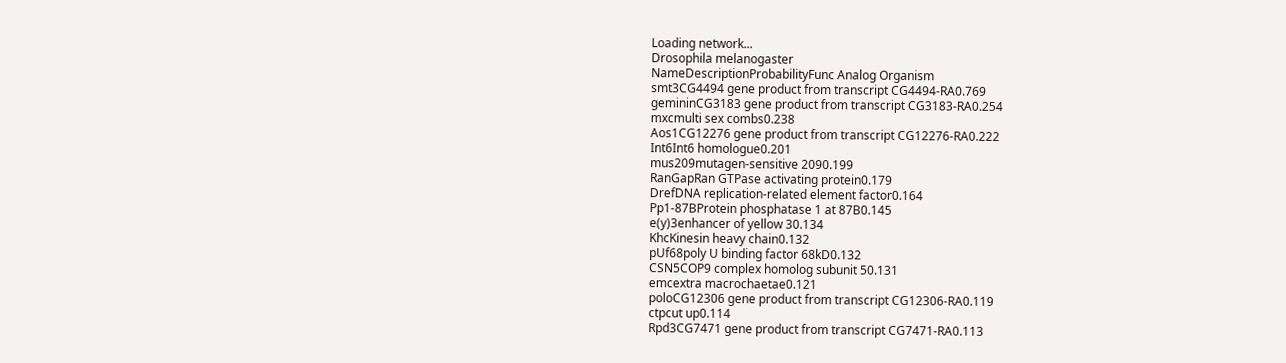Loading network...
Drosophila melanogaster
NameDescriptionProbabilityFunc Analog Organism
smt3CG4494 gene product from transcript CG4494-RA0.769
gemininCG3183 gene product from transcript CG3183-RA0.254
mxcmulti sex combs0.238
Aos1CG12276 gene product from transcript CG12276-RA0.222
Int6Int6 homologue0.201
mus209mutagen-sensitive 2090.199
RanGapRan GTPase activating protein0.179
DrefDNA replication-related element factor0.164
Pp1-87BProtein phosphatase 1 at 87B0.145
e(y)3enhancer of yellow 30.134
KhcKinesin heavy chain0.132
pUf68poly U binding factor 68kD0.132
CSN5COP9 complex homolog subunit 50.131
emcextra macrochaetae0.121
poloCG12306 gene product from transcript CG12306-RA0.119
ctpcut up0.114
Rpd3CG7471 gene product from transcript CG7471-RA0.113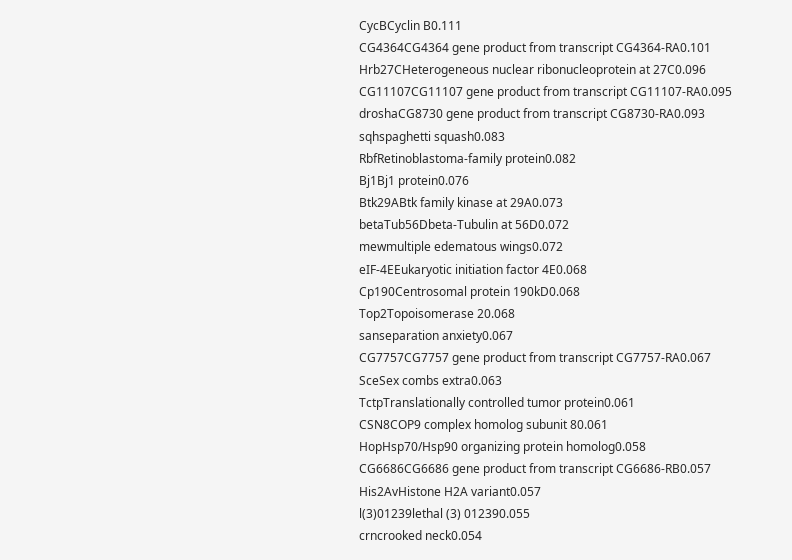CycBCyclin B0.111
CG4364CG4364 gene product from transcript CG4364-RA0.101
Hrb27CHeterogeneous nuclear ribonucleoprotein at 27C0.096
CG11107CG11107 gene product from transcript CG11107-RA0.095
droshaCG8730 gene product from transcript CG8730-RA0.093
sqhspaghetti squash0.083
RbfRetinoblastoma-family protein0.082
Bj1Bj1 protein0.076
Btk29ABtk family kinase at 29A0.073
betaTub56Dbeta-Tubulin at 56D0.072
mewmultiple edematous wings0.072
eIF-4EEukaryotic initiation factor 4E0.068
Cp190Centrosomal protein 190kD0.068
Top2Topoisomerase 20.068
sanseparation anxiety0.067
CG7757CG7757 gene product from transcript CG7757-RA0.067
SceSex combs extra0.063
TctpTranslationally controlled tumor protein0.061
CSN8COP9 complex homolog subunit 80.061
HopHsp70/Hsp90 organizing protein homolog0.058
CG6686CG6686 gene product from transcript CG6686-RB0.057
His2AvHistone H2A variant0.057
l(3)01239lethal (3) 012390.055
crncrooked neck0.054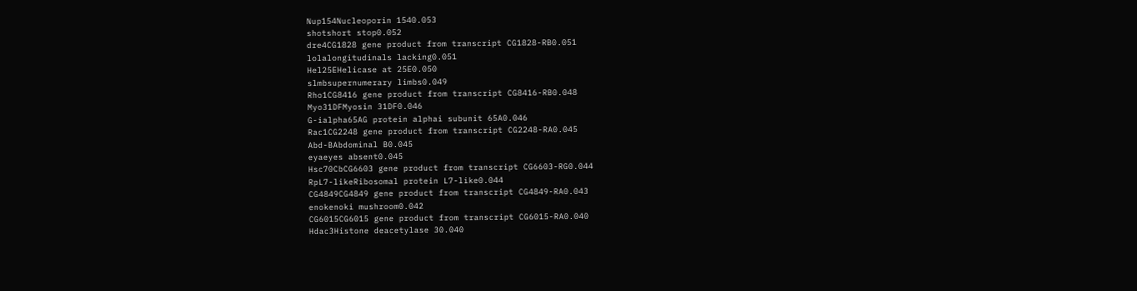Nup154Nucleoporin 1540.053
shotshort stop0.052
dre4CG1828 gene product from transcript CG1828-RB0.051
lolalongitudinals lacking0.051
Hel25EHelicase at 25E0.050
slmbsupernumerary limbs0.049
Rho1CG8416 gene product from transcript CG8416-RB0.048
Myo31DFMyosin 31DF0.046
G-ialpha65AG protein alphai subunit 65A0.046
Rac1CG2248 gene product from transcript CG2248-RA0.045
Abd-BAbdominal B0.045
eyaeyes absent0.045
Hsc70CbCG6603 gene product from transcript CG6603-RG0.044
RpL7-likeRibosomal protein L7-like0.044
CG4849CG4849 gene product from transcript CG4849-RA0.043
enokenoki mushroom0.042
CG6015CG6015 gene product from transcript CG6015-RA0.040
Hdac3Histone deacetylase 30.040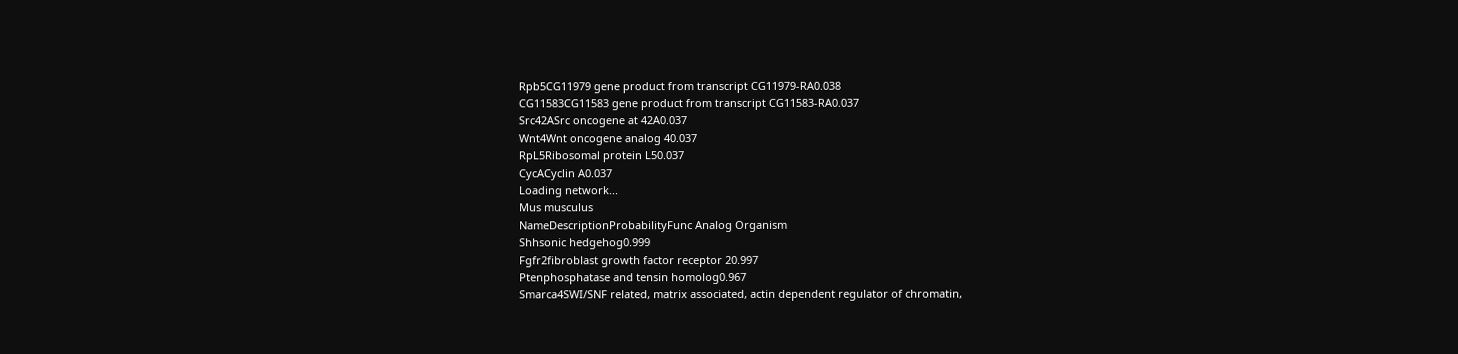Rpb5CG11979 gene product from transcript CG11979-RA0.038
CG11583CG11583 gene product from transcript CG11583-RA0.037
Src42ASrc oncogene at 42A0.037
Wnt4Wnt oncogene analog 40.037
RpL5Ribosomal protein L50.037
CycACyclin A0.037
Loading network...
Mus musculus
NameDescriptionProbabilityFunc Analog Organism
Shhsonic hedgehog0.999
Fgfr2fibroblast growth factor receptor 20.997
Ptenphosphatase and tensin homolog0.967
Smarca4SWI/SNF related, matrix associated, actin dependent regulator of chromatin,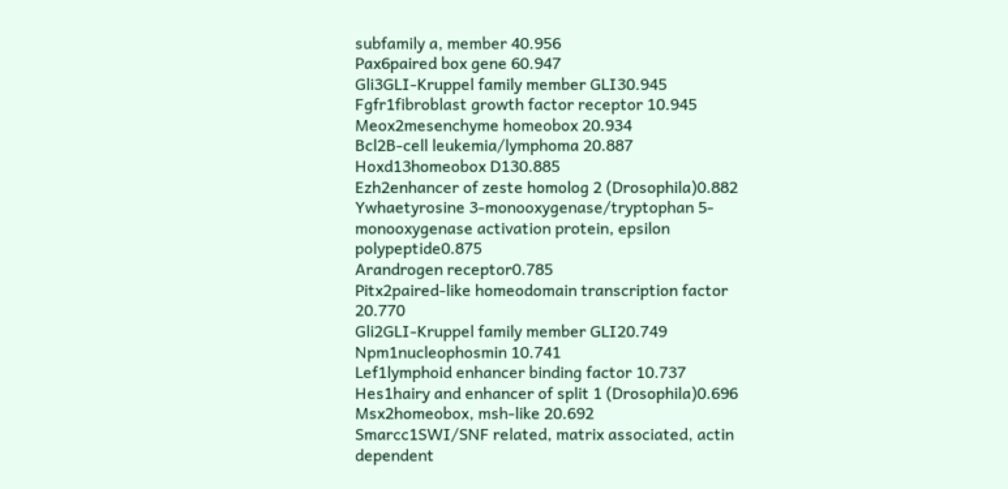subfamily a, member 40.956
Pax6paired box gene 60.947
Gli3GLI-Kruppel family member GLI30.945
Fgfr1fibroblast growth factor receptor 10.945
Meox2mesenchyme homeobox 20.934
Bcl2B-cell leukemia/lymphoma 20.887
Hoxd13homeobox D130.885
Ezh2enhancer of zeste homolog 2 (Drosophila)0.882
Ywhaetyrosine 3-monooxygenase/tryptophan 5-monooxygenase activation protein, epsilon polypeptide0.875
Arandrogen receptor0.785
Pitx2paired-like homeodomain transcription factor 20.770
Gli2GLI-Kruppel family member GLI20.749
Npm1nucleophosmin 10.741
Lef1lymphoid enhancer binding factor 10.737
Hes1hairy and enhancer of split 1 (Drosophila)0.696
Msx2homeobox, msh-like 20.692
Smarcc1SWI/SNF related, matrix associated, actin dependent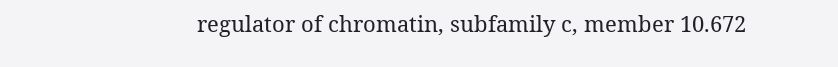regulator of chromatin, subfamily c, member 10.672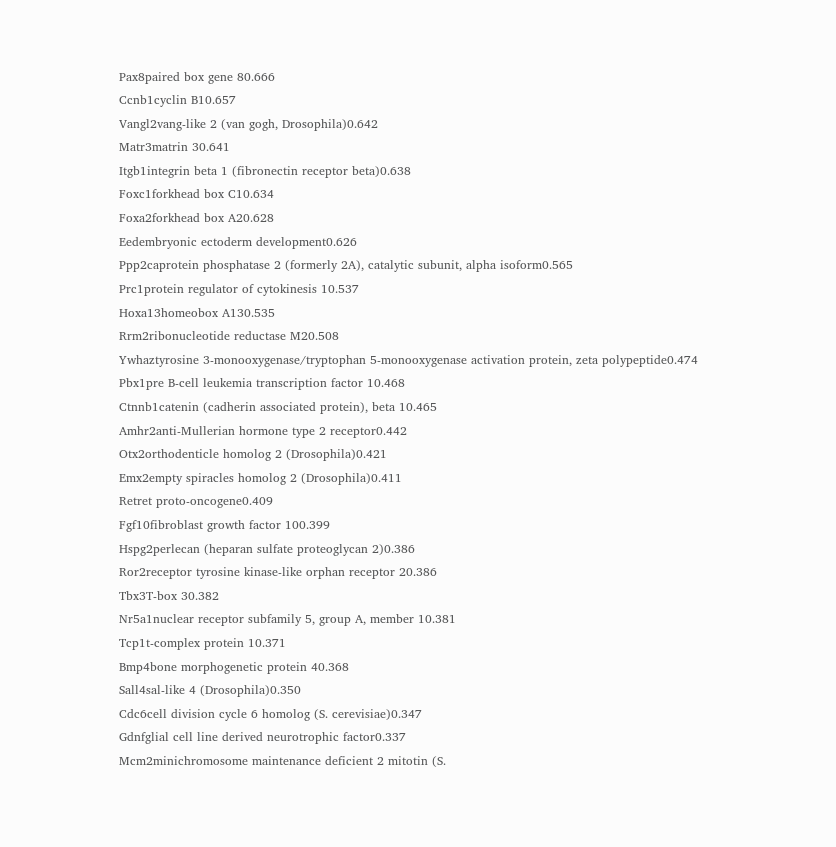Pax8paired box gene 80.666
Ccnb1cyclin B10.657
Vangl2vang-like 2 (van gogh, Drosophila)0.642
Matr3matrin 30.641
Itgb1integrin beta 1 (fibronectin receptor beta)0.638
Foxc1forkhead box C10.634
Foxa2forkhead box A20.628
Eedembryonic ectoderm development0.626
Ppp2caprotein phosphatase 2 (formerly 2A), catalytic subunit, alpha isoform0.565
Prc1protein regulator of cytokinesis 10.537
Hoxa13homeobox A130.535
Rrm2ribonucleotide reductase M20.508
Ywhaztyrosine 3-monooxygenase/tryptophan 5-monooxygenase activation protein, zeta polypeptide0.474
Pbx1pre B-cell leukemia transcription factor 10.468
Ctnnb1catenin (cadherin associated protein), beta 10.465
Amhr2anti-Mullerian hormone type 2 receptor0.442
Otx2orthodenticle homolog 2 (Drosophila)0.421
Emx2empty spiracles homolog 2 (Drosophila)0.411
Retret proto-oncogene0.409
Fgf10fibroblast growth factor 100.399
Hspg2perlecan (heparan sulfate proteoglycan 2)0.386
Ror2receptor tyrosine kinase-like orphan receptor 20.386
Tbx3T-box 30.382
Nr5a1nuclear receptor subfamily 5, group A, member 10.381
Tcp1t-complex protein 10.371
Bmp4bone morphogenetic protein 40.368
Sall4sal-like 4 (Drosophila)0.350
Cdc6cell division cycle 6 homolog (S. cerevisiae)0.347
Gdnfglial cell line derived neurotrophic factor0.337
Mcm2minichromosome maintenance deficient 2 mitotin (S.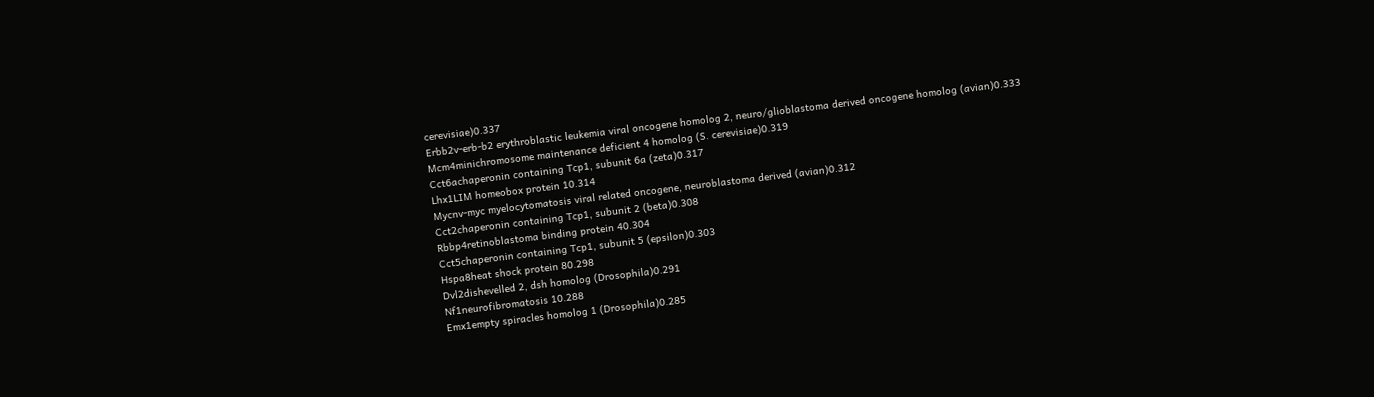cerevisiae)0.337
Erbb2v-erb-b2 erythroblastic leukemia viral oncogene homolog 2, neuro/glioblastoma derived oncogene homolog (avian)0.333
Mcm4minichromosome maintenance deficient 4 homolog (S. cerevisiae)0.319
Cct6achaperonin containing Tcp1, subunit 6a (zeta)0.317
Lhx1LIM homeobox protein 10.314
Mycnv-myc myelocytomatosis viral related oncogene, neuroblastoma derived (avian)0.312
Cct2chaperonin containing Tcp1, subunit 2 (beta)0.308
Rbbp4retinoblastoma binding protein 40.304
Cct5chaperonin containing Tcp1, subunit 5 (epsilon)0.303
Hspa8heat shock protein 80.298
Dvl2dishevelled 2, dsh homolog (Drosophila)0.291
Nf1neurofibromatosis 10.288
Emx1empty spiracles homolog 1 (Drosophila)0.285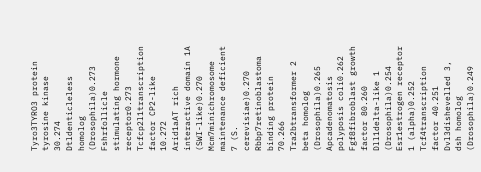Tyro3TYRO3 protein tyrosine kinase 30.274
Dtldenticleless homolog (Drosophila)0.273
Fshrfollicle stimulating hormone receptor0.273
Tcfcp2l1transcription factor CP2-like 10.272
Arid1aAT rich interactive domain 1A (SWI-like)0.270
Mcm7minichromosome maintenance deficient 7 (S. cerevisiae)0.270
Rbbp7retinoblastoma binding protein 70.266
Tra2btransformer 2 beta homolog (Drosophila)0.265
Apcadenomatosis polyposis coli0.262
Fgf8fibroblast growth factor 80.260
Dll1delta-like 1 (Drosophila)0.254
Esr1estrogen receptor 1 (alpha)0.252
Tcf4transcription factor 40.251
Dvl3dishevelled 3, dsh homolog (Drosophila)0.249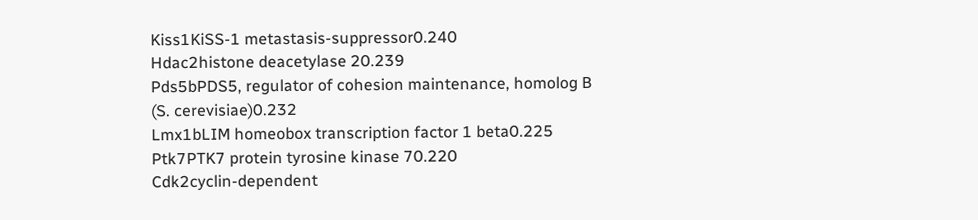Kiss1KiSS-1 metastasis-suppressor0.240
Hdac2histone deacetylase 20.239
Pds5bPDS5, regulator of cohesion maintenance, homolog B (S. cerevisiae)0.232
Lmx1bLIM homeobox transcription factor 1 beta0.225
Ptk7PTK7 protein tyrosine kinase 70.220
Cdk2cyclin-dependent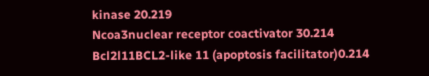kinase 20.219
Ncoa3nuclear receptor coactivator 30.214
Bcl2l11BCL2-like 11 (apoptosis facilitator)0.214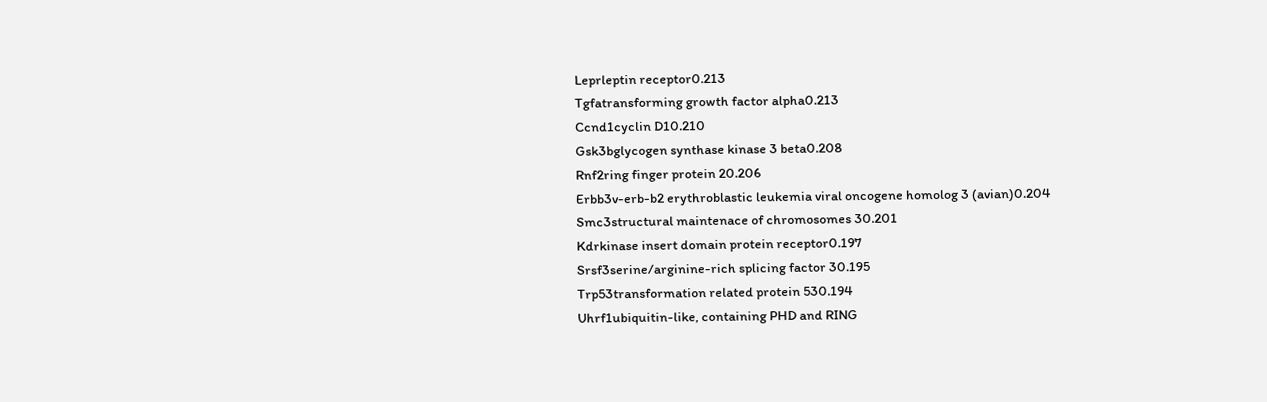Leprleptin receptor0.213
Tgfatransforming growth factor alpha0.213
Ccnd1cyclin D10.210
Gsk3bglycogen synthase kinase 3 beta0.208
Rnf2ring finger protein 20.206
Erbb3v-erb-b2 erythroblastic leukemia viral oncogene homolog 3 (avian)0.204
Smc3structural maintenace of chromosomes 30.201
Kdrkinase insert domain protein receptor0.197
Srsf3serine/arginine-rich splicing factor 30.195
Trp53transformation related protein 530.194
Uhrf1ubiquitin-like, containing PHD and RING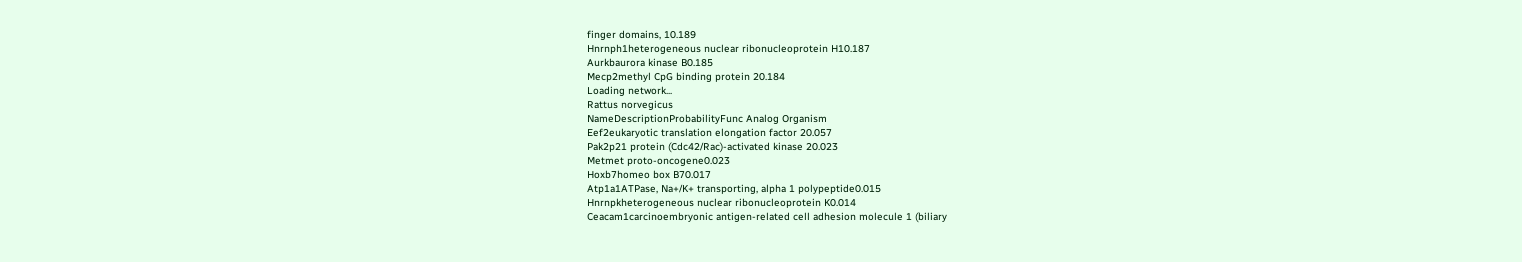finger domains, 10.189
Hnrnph1heterogeneous nuclear ribonucleoprotein H10.187
Aurkbaurora kinase B0.185
Mecp2methyl CpG binding protein 20.184
Loading network...
Rattus norvegicus
NameDescriptionProbabilityFunc Analog Organism
Eef2eukaryotic translation elongation factor 20.057
Pak2p21 protein (Cdc42/Rac)-activated kinase 20.023
Metmet proto-oncogene0.023
Hoxb7homeo box B70.017
Atp1a1ATPase, Na+/K+ transporting, alpha 1 polypeptide0.015
Hnrnpkheterogeneous nuclear ribonucleoprotein K0.014
Ceacam1carcinoembryonic antigen-related cell adhesion molecule 1 (biliary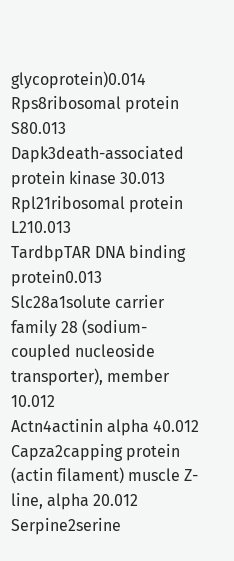glycoprotein)0.014
Rps8ribosomal protein S80.013
Dapk3death-associated protein kinase 30.013
Rpl21ribosomal protein L210.013
TardbpTAR DNA binding protein0.013
Slc28a1solute carrier family 28 (sodium-coupled nucleoside transporter), member 10.012
Actn4actinin alpha 40.012
Capza2capping protein (actin filament) muscle Z-line, alpha 20.012
Serpine2serine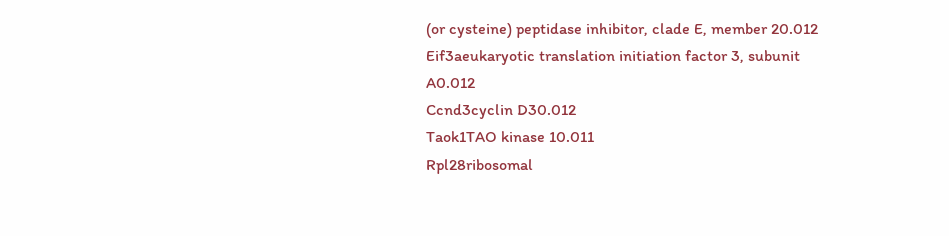(or cysteine) peptidase inhibitor, clade E, member 20.012
Eif3aeukaryotic translation initiation factor 3, subunit A0.012
Ccnd3cyclin D30.012
Taok1TAO kinase 10.011
Rpl28ribosomal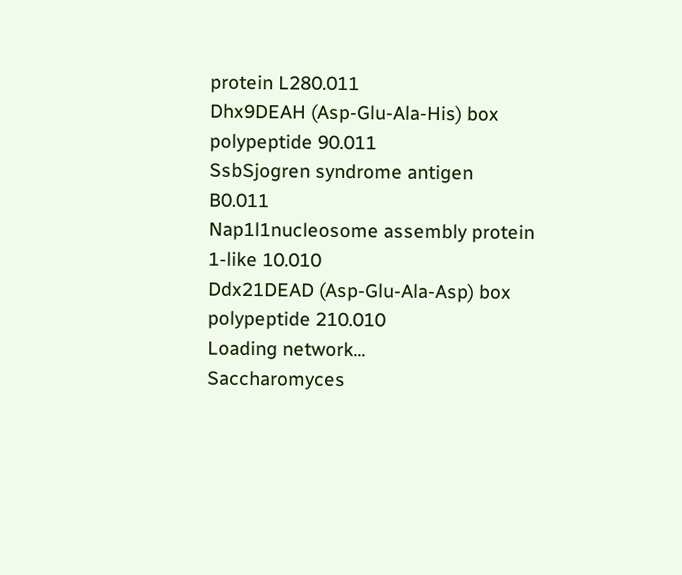protein L280.011
Dhx9DEAH (Asp-Glu-Ala-His) box polypeptide 90.011
SsbSjogren syndrome antigen B0.011
Nap1l1nucleosome assembly protein 1-like 10.010
Ddx21DEAD (Asp-Glu-Ala-Asp) box polypeptide 210.010
Loading network...
Saccharomyces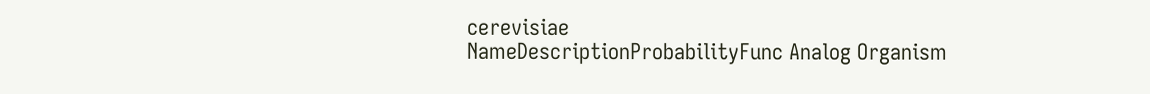cerevisiae
NameDescriptionProbabilityFunc Analog Organism